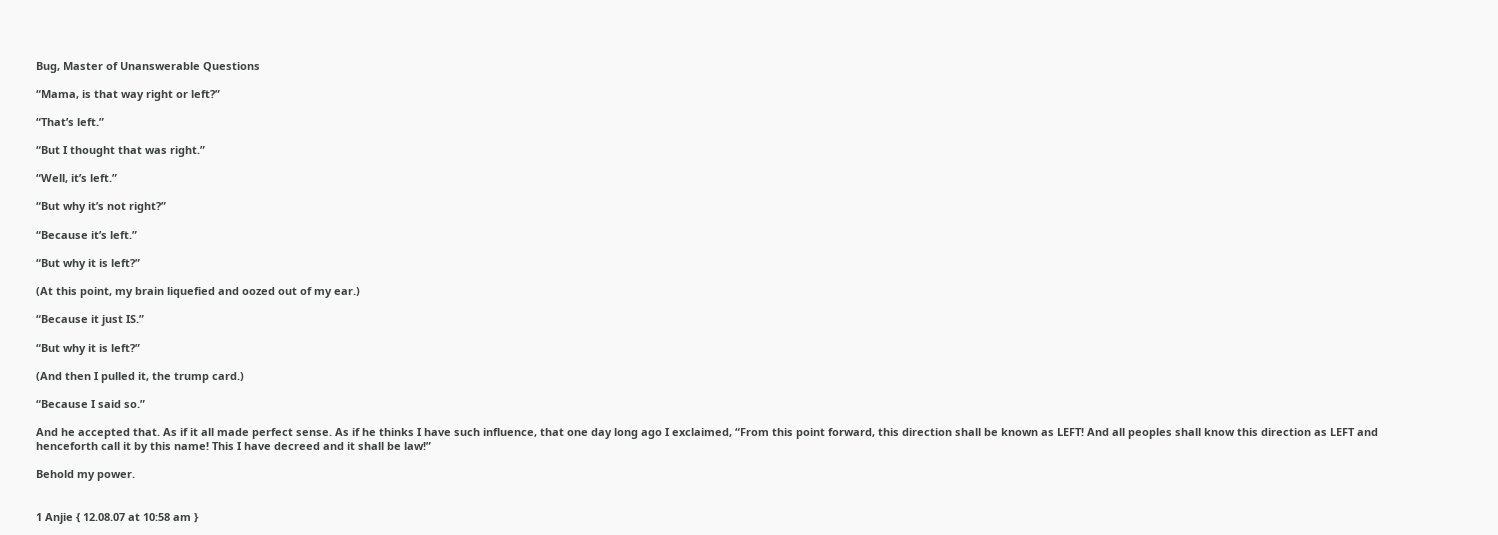Bug, Master of Unanswerable Questions

“Mama, is that way right or left?”

“That’s left.”

“But I thought that was right.”

“Well, it’s left.”

“But why it’s not right?”

“Because it’s left.”

“But why it is left?”

(At this point, my brain liquefied and oozed out of my ear.)

“Because it just IS.”

“But why it is left?”

(And then I pulled it, the trump card.)

“Because I said so.”

And he accepted that. As if it all made perfect sense. As if he thinks I have such influence, that one day long ago I exclaimed, “From this point forward, this direction shall be known as LEFT! And all peoples shall know this direction as LEFT and henceforth call it by this name! This I have decreed and it shall be law!”

Behold my power.


1 Anjie { 12.08.07 at 10:58 am }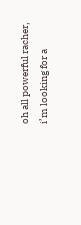oh all powerful racher,
i’m looking for a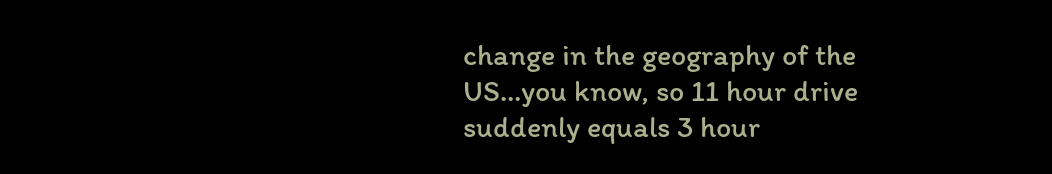change in the geography of the US…you know, so 11 hour drive suddenly equals 3 hour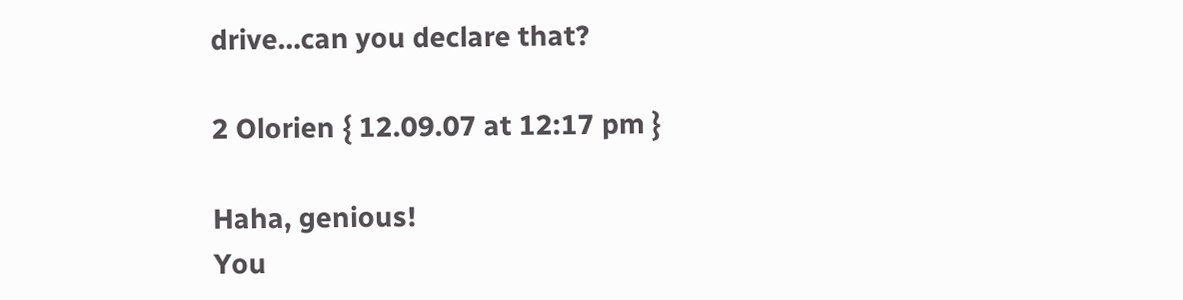drive…can you declare that?

2 Olorien { 12.09.07 at 12:17 pm }

Haha, genious!
You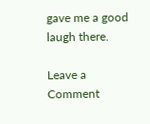gave me a good laugh there.

Leave a Comment